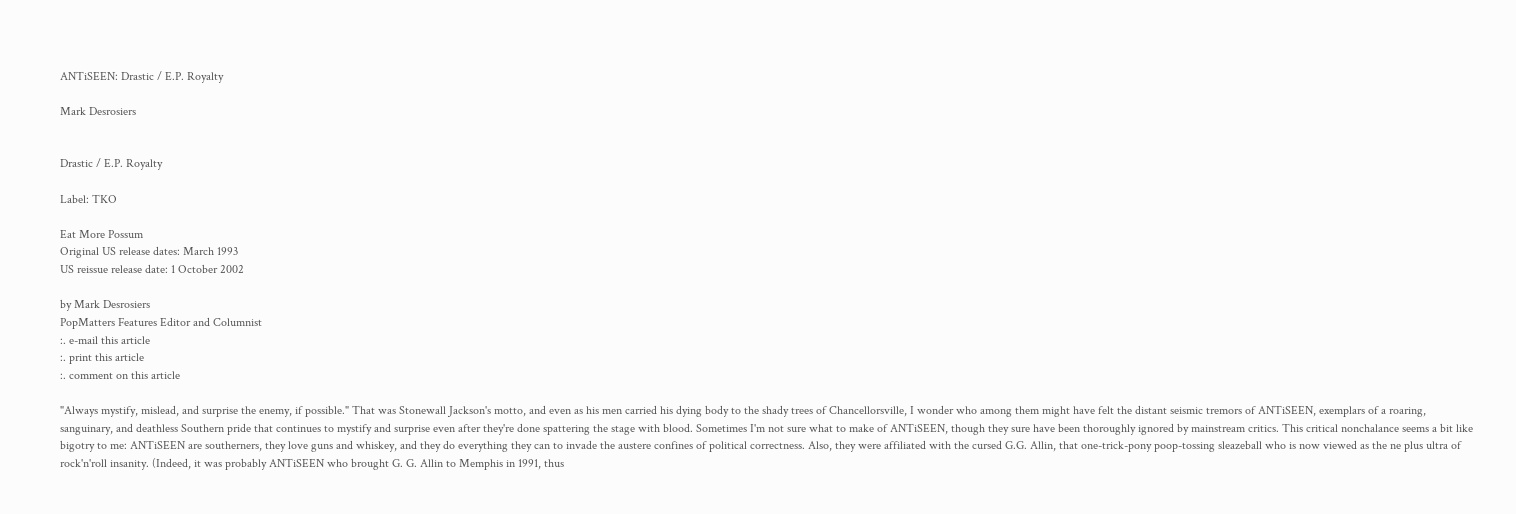ANTiSEEN: Drastic / E.P. Royalty

Mark Desrosiers


Drastic / E.P. Royalty

Label: TKO

Eat More Possum
Original US release dates: March 1993
US reissue release date: 1 October 2002

by Mark Desrosiers
PopMatters Features Editor and Columnist
:. e-mail this article
:. print this article
:. comment on this article

"Always mystify, mislead, and surprise the enemy, if possible." That was Stonewall Jackson's motto, and even as his men carried his dying body to the shady trees of Chancellorsville, I wonder who among them might have felt the distant seismic tremors of ANTiSEEN, exemplars of a roaring, sanguinary, and deathless Southern pride that continues to mystify and surprise even after they're done spattering the stage with blood. Sometimes I'm not sure what to make of ANTiSEEN, though they sure have been thoroughly ignored by mainstream critics. This critical nonchalance seems a bit like bigotry to me: ANTiSEEN are southerners, they love guns and whiskey, and they do everything they can to invade the austere confines of political correctness. Also, they were affiliated with the cursed G.G. Allin, that one-trick-pony poop-tossing sleazeball who is now viewed as the ne plus ultra of rock'n'roll insanity. (Indeed, it was probably ANTiSEEN who brought G. G. Allin to Memphis in 1991, thus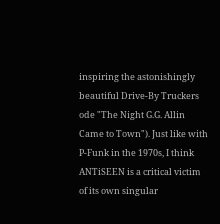inspiring the astonishingly beautiful Drive-By Truckers ode "The Night G.G. Allin Came to Town"). Just like with P-Funk in the 1970s, I think ANTiSEEN is a critical victim of its own singular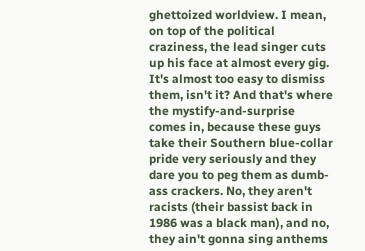ghettoized worldview. I mean, on top of the political craziness, the lead singer cuts up his face at almost every gig. It's almost too easy to dismiss them, isn't it? And that's where the mystify-and-surprise comes in, because these guys take their Southern blue-collar pride very seriously and they dare you to peg them as dumb-ass crackers. No, they aren't racists (their bassist back in 1986 was a black man), and no, they ain't gonna sing anthems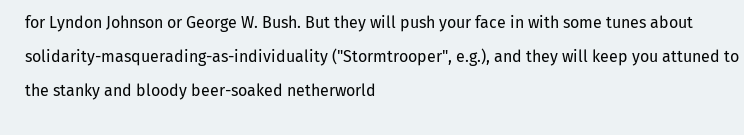for Lyndon Johnson or George W. Bush. But they will push your face in with some tunes about solidarity-masquerading-as-individuality ("Stormtrooper", e.g.), and they will keep you attuned to the stanky and bloody beer-soaked netherworld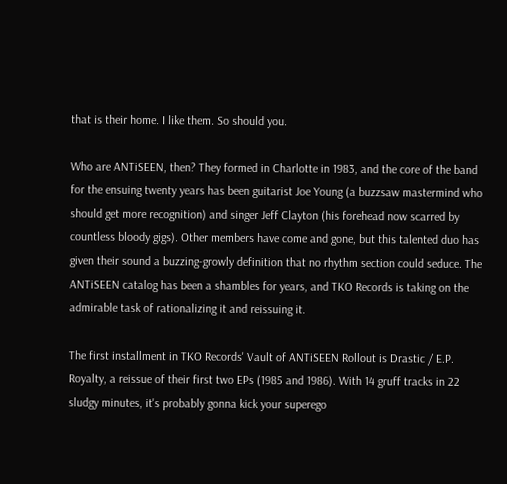that is their home. I like them. So should you.

Who are ANTiSEEN, then? They formed in Charlotte in 1983, and the core of the band for the ensuing twenty years has been guitarist Joe Young (a buzzsaw mastermind who should get more recognition) and singer Jeff Clayton (his forehead now scarred by countless bloody gigs). Other members have come and gone, but this talented duo has given their sound a buzzing-growly definition that no rhythm section could seduce. The ANTiSEEN catalog has been a shambles for years, and TKO Records is taking on the admirable task of rationalizing it and reissuing it.

The first installment in TKO Records' Vault of ANTiSEEN Rollout is Drastic / E.P. Royalty, a reissue of their first two EPs (1985 and 1986). With 14 gruff tracks in 22 sludgy minutes, it's probably gonna kick your superego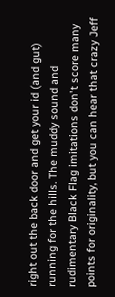right out the back door and get your id (and gut) running for the hills. The muddy sound and rudimentary Black Flag imitations don't score many points for originality, but you can hear that crazy Jeff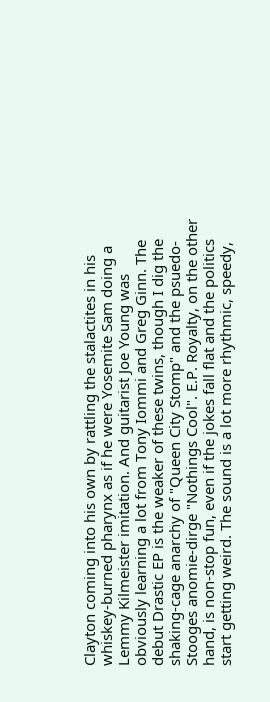Clayton coming into his own by rattling the stalactites in his whiskey-burned pharynx as if he were Yosemite Sam doing a Lemmy Kilmeister imitation. And guitarist Joe Young was obviously learning a lot from Tony Iommi and Greg Ginn. The debut Drastic EP is the weaker of these twins, though I dig the shaking-cage anarchy of "Queen City Stomp" and the psuedo-Stooges anomie-dirge "Nothings Cool". E.P. Royalty, on the other hand, is non-stop fun, even if the jokes fall flat and the politics start getting weird. The sound is a lot more rhythmic, speedy,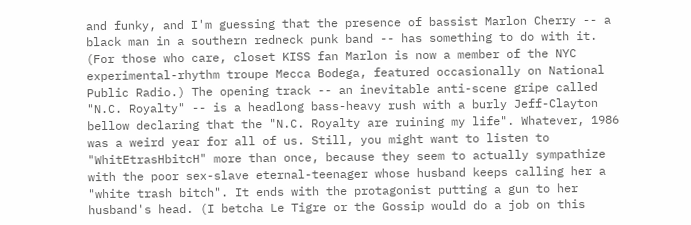and funky, and I'm guessing that the presence of bassist Marlon Cherry -- a black man in a southern redneck punk band -- has something to do with it. (For those who care, closet KISS fan Marlon is now a member of the NYC experimental-rhythm troupe Mecca Bodega, featured occasionally on National Public Radio.) The opening track -- an inevitable anti-scene gripe called "N.C. Royalty" -- is a headlong bass-heavy rush with a burly Jeff-Clayton bellow declaring that the "N.C. Royalty are ruining my life". Whatever, 1986 was a weird year for all of us. Still, you might want to listen to "WhitEtrasHbitcH" more than once, because they seem to actually sympathize with the poor sex-slave eternal-teenager whose husband keeps calling her a "white trash bitch". It ends with the protagonist putting a gun to her husband's head. (I betcha Le Tigre or the Gossip would do a job on this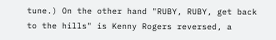tune.) On the other hand "RUBY, RUBY, get back to the hills" is Kenny Rogers reversed, a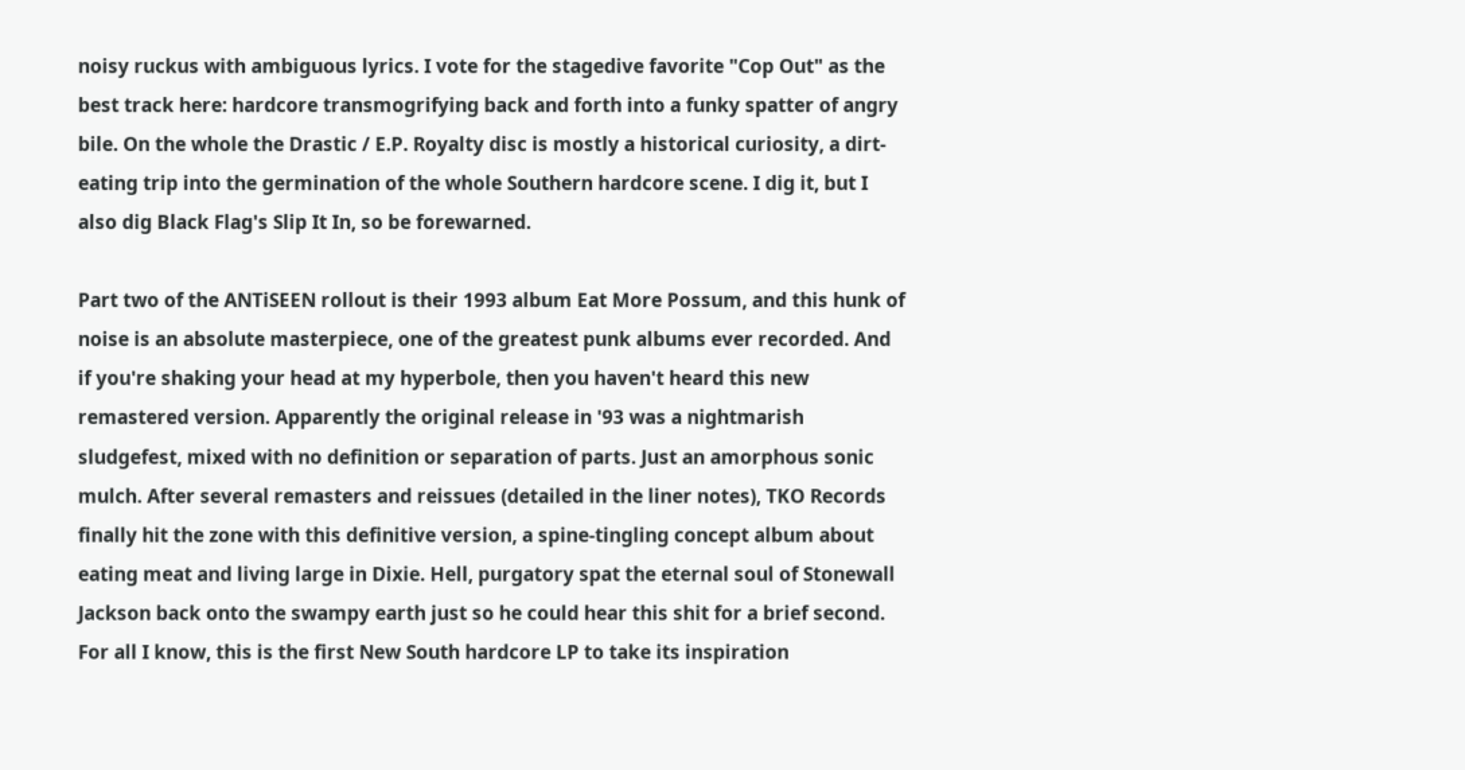noisy ruckus with ambiguous lyrics. I vote for the stagedive favorite "Cop Out" as the best track here: hardcore transmogrifying back and forth into a funky spatter of angry bile. On the whole the Drastic / E.P. Royalty disc is mostly a historical curiosity, a dirt-eating trip into the germination of the whole Southern hardcore scene. I dig it, but I also dig Black Flag's Slip It In, so be forewarned.

Part two of the ANTiSEEN rollout is their 1993 album Eat More Possum, and this hunk of noise is an absolute masterpiece, one of the greatest punk albums ever recorded. And if you're shaking your head at my hyperbole, then you haven't heard this new remastered version. Apparently the original release in '93 was a nightmarish sludgefest, mixed with no definition or separation of parts. Just an amorphous sonic mulch. After several remasters and reissues (detailed in the liner notes), TKO Records finally hit the zone with this definitive version, a spine-tingling concept album about eating meat and living large in Dixie. Hell, purgatory spat the eternal soul of Stonewall Jackson back onto the swampy earth just so he could hear this shit for a brief second. For all I know, this is the first New South hardcore LP to take its inspiration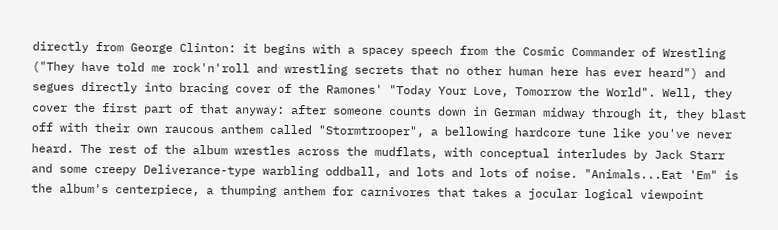directly from George Clinton: it begins with a spacey speech from the Cosmic Commander of Wrestling ("They have told me rock'n'roll and wrestling secrets that no other human here has ever heard") and segues directly into bracing cover of the Ramones' "Today Your Love, Tomorrow the World". Well, they cover the first part of that anyway: after someone counts down in German midway through it, they blast off with their own raucous anthem called "Stormtrooper", a bellowing hardcore tune like you've never heard. The rest of the album wrestles across the mudflats, with conceptual interludes by Jack Starr and some creepy Deliverance-type warbling oddball, and lots and lots of noise. "Animals...Eat 'Em" is the album's centerpiece, a thumping anthem for carnivores that takes a jocular logical viewpoint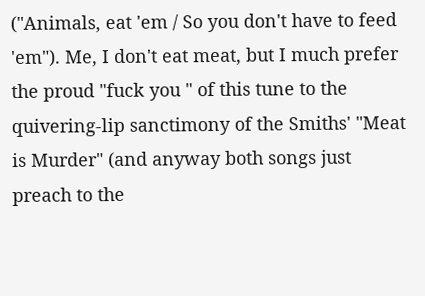("Animals, eat 'em / So you don't have to feed 'em"). Me, I don't eat meat, but I much prefer the proud "fuck you " of this tune to the quivering-lip sanctimony of the Smiths' "Meat is Murder" (and anyway both songs just preach to the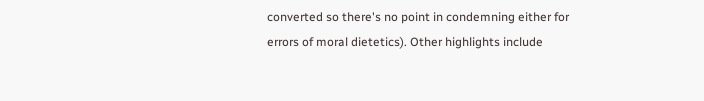converted so there's no point in condemning either for errors of moral dietetics). Other highlights include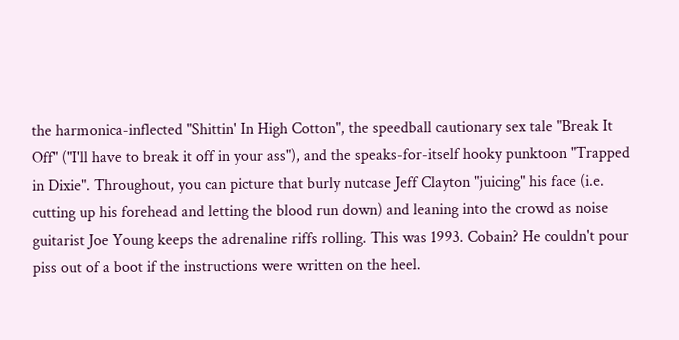the harmonica-inflected "Shittin' In High Cotton", the speedball cautionary sex tale "Break It Off" ("I'll have to break it off in your ass"), and the speaks-for-itself hooky punktoon "Trapped in Dixie". Throughout, you can picture that burly nutcase Jeff Clayton "juicing" his face (i.e. cutting up his forehead and letting the blood run down) and leaning into the crowd as noise guitarist Joe Young keeps the adrenaline riffs rolling. This was 1993. Cobain? He couldn't pour piss out of a boot if the instructions were written on the heel.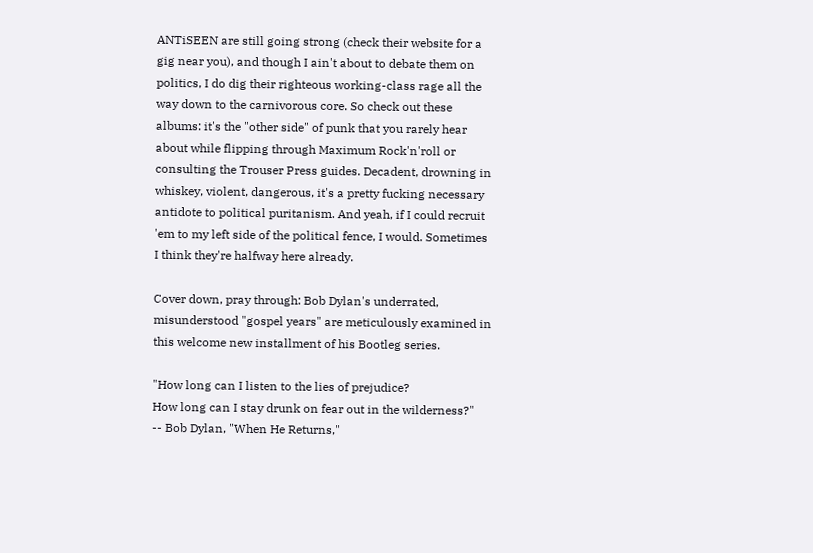ANTiSEEN are still going strong (check their website for a gig near you), and though I ain't about to debate them on politics, I do dig their righteous working-class rage all the way down to the carnivorous core. So check out these albums: it's the "other side" of punk that you rarely hear about while flipping through Maximum Rock'n'roll or consulting the Trouser Press guides. Decadent, drowning in whiskey, violent, dangerous, it's a pretty fucking necessary antidote to political puritanism. And yeah, if I could recruit 'em to my left side of the political fence, I would. Sometimes I think they're halfway here already.

Cover down, pray through: Bob Dylan's underrated, misunderstood "gospel years" are meticulously examined in this welcome new installment of his Bootleg series.

"How long can I listen to the lies of prejudice?
How long can I stay drunk on fear out in the wilderness?"
-- Bob Dylan, "When He Returns,"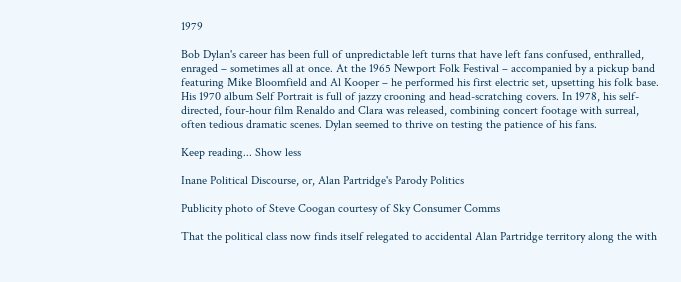1979

Bob Dylan's career has been full of unpredictable left turns that have left fans confused, enthralled, enraged – sometimes all at once. At the 1965 Newport Folk Festival – accompanied by a pickup band featuring Mike Bloomfield and Al Kooper – he performed his first electric set, upsetting his folk base. His 1970 album Self Portrait is full of jazzy crooning and head-scratching covers. In 1978, his self-directed, four-hour film Renaldo and Clara was released, combining concert footage with surreal, often tedious dramatic scenes. Dylan seemed to thrive on testing the patience of his fans.

Keep reading... Show less

Inane Political Discourse, or, Alan Partridge's Parody Politics

Publicity photo of Steve Coogan courtesy of Sky Consumer Comms

That the political class now finds itself relegated to accidental Alan Partridge territory along the with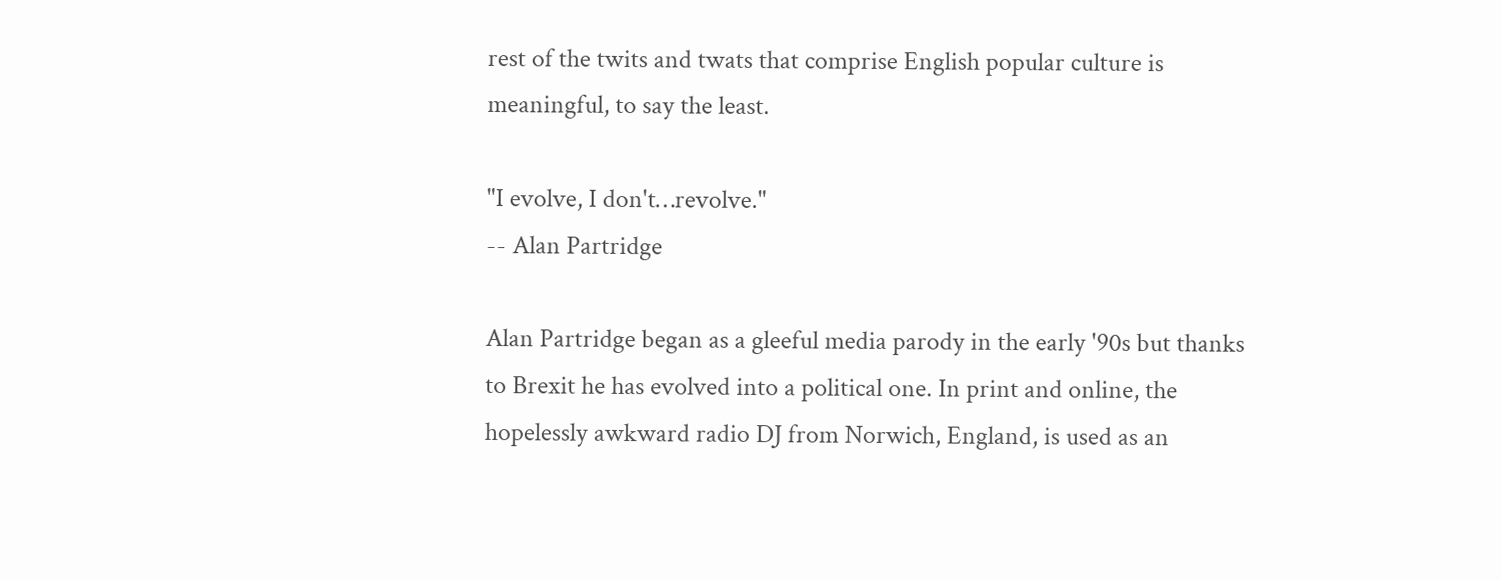rest of the twits and twats that comprise English popular culture is meaningful, to say the least.

"I evolve, I don't…revolve."
-- Alan Partridge

Alan Partridge began as a gleeful media parody in the early '90s but thanks to Brexit he has evolved into a political one. In print and online, the hopelessly awkward radio DJ from Norwich, England, is used as an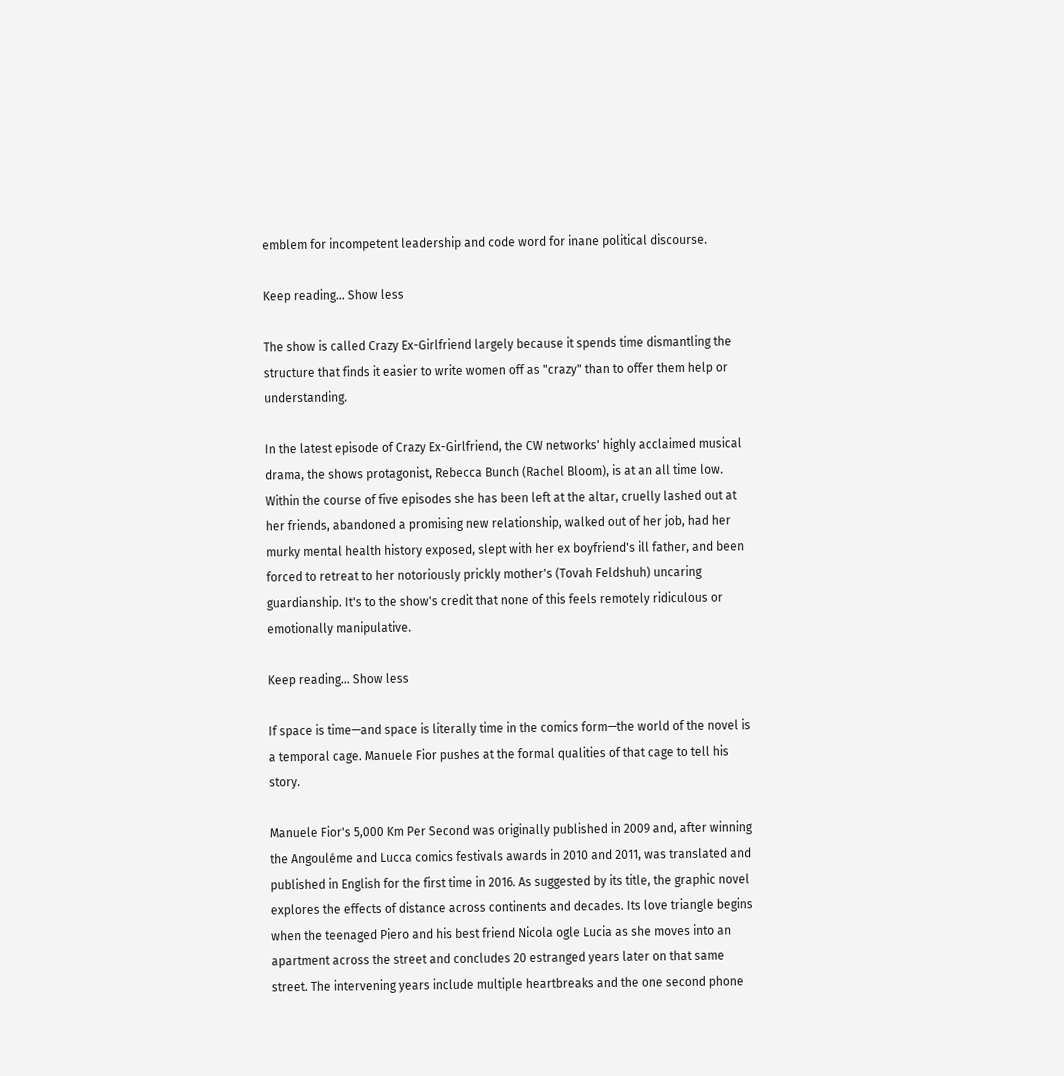emblem for incompetent leadership and code word for inane political discourse.

Keep reading... Show less

The show is called Crazy Ex-Girlfriend largely because it spends time dismantling the structure that finds it easier to write women off as "crazy" than to offer them help or understanding.

In the latest episode of Crazy Ex-Girlfriend, the CW networks' highly acclaimed musical drama, the shows protagonist, Rebecca Bunch (Rachel Bloom), is at an all time low. Within the course of five episodes she has been left at the altar, cruelly lashed out at her friends, abandoned a promising new relationship, walked out of her job, had her murky mental health history exposed, slept with her ex boyfriend's ill father, and been forced to retreat to her notoriously prickly mother's (Tovah Feldshuh) uncaring guardianship. It's to the show's credit that none of this feels remotely ridiculous or emotionally manipulative.

Keep reading... Show less

If space is time—and space is literally time in the comics form—the world of the novel is a temporal cage. Manuele Fior pushes at the formal qualities of that cage to tell his story.

Manuele Fior's 5,000 Km Per Second was originally published in 2009 and, after winning the Angouléme and Lucca comics festivals awards in 2010 and 2011, was translated and published in English for the first time in 2016. As suggested by its title, the graphic novel explores the effects of distance across continents and decades. Its love triangle begins when the teenaged Piero and his best friend Nicola ogle Lucia as she moves into an apartment across the street and concludes 20 estranged years later on that same street. The intervening years include multiple heartbreaks and the one second phone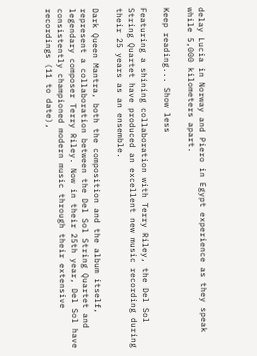delay Lucia in Norway and Piero in Egypt experience as they speak while 5,000 kilometers apart.

Keep reading... Show less

Featuring a shining collaboration with Terry Riley, the Del Sol String Quartet have produced an excellent new music recording during their 25 years as an ensemble.

Dark Queen Mantra, both the composition and the album itself, represent a collaboration between the Del Sol String Quartet and legendary composer Terry Riley. Now in their 25th year, Del Sol have consistently championed modern music through their extensive recordings (11 to date),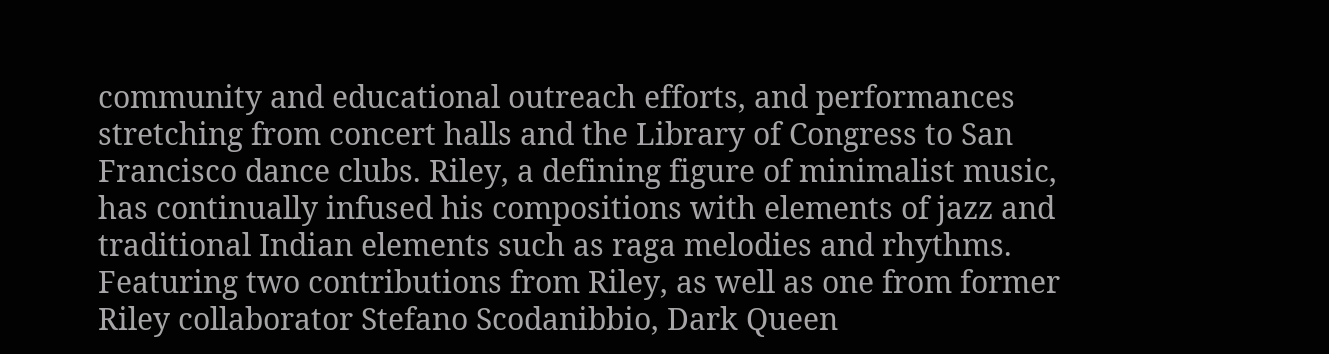community and educational outreach efforts, and performances stretching from concert halls and the Library of Congress to San Francisco dance clubs. Riley, a defining figure of minimalist music, has continually infused his compositions with elements of jazz and traditional Indian elements such as raga melodies and rhythms. Featuring two contributions from Riley, as well as one from former Riley collaborator Stefano Scodanibbio, Dark Queen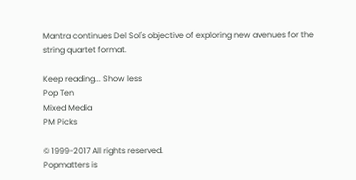Mantra continues Del Sol's objective of exploring new avenues for the string quartet format.

Keep reading... Show less
Pop Ten
Mixed Media
PM Picks

© 1999-2017 All rights reserved.
Popmatters is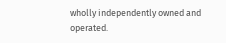wholly independently owned and operated.